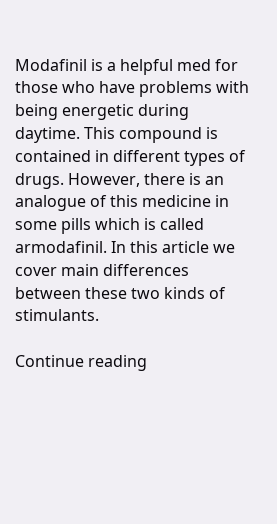Modafinil is a helpful med for those who have problems with being energetic during daytime. This compound is contained in different types of drugs. However, there is an analogue of this medicine in some pills which is called armodafinil. In this article we cover main differences between these two kinds of stimulants.

Continue reading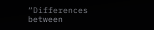“Differences between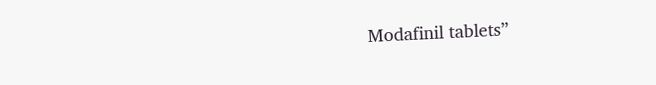Modafinil tablets”